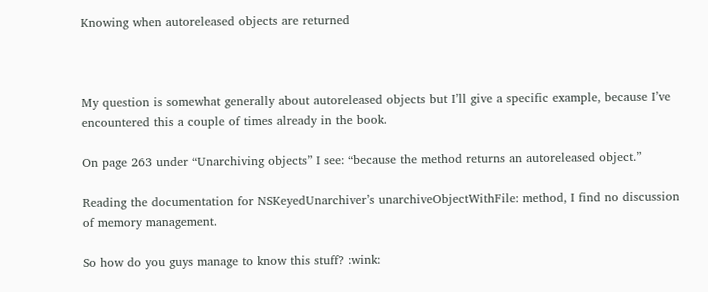Knowing when autoreleased objects are returned



My question is somewhat generally about autoreleased objects but I’ll give a specific example, because I’ve encountered this a couple of times already in the book.

On page 263 under “Unarchiving objects” I see: “because the method returns an autoreleased object.”

Reading the documentation for NSKeyedUnarchiver’s unarchiveObjectWithFile: method, I find no discussion of memory management.

So how do you guys manage to know this stuff? :wink: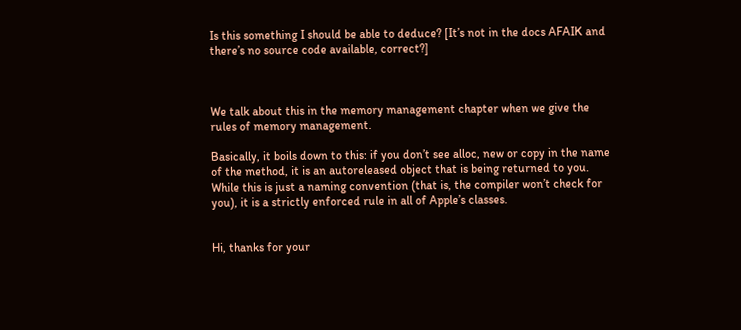Is this something I should be able to deduce? [It’s not in the docs AFAIK and there’s no source code available, correct?]



We talk about this in the memory management chapter when we give the rules of memory management.

Basically, it boils down to this: if you don’t see alloc, new or copy in the name of the method, it is an autoreleased object that is being returned to you. While this is just a naming convention (that is, the compiler won’t check for you), it is a strictly enforced rule in all of Apple’s classes.


Hi, thanks for your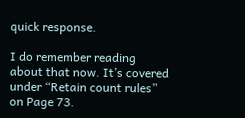quick response.

I do remember reading about that now. It’s covered under “Retain count rules” on Page 73.